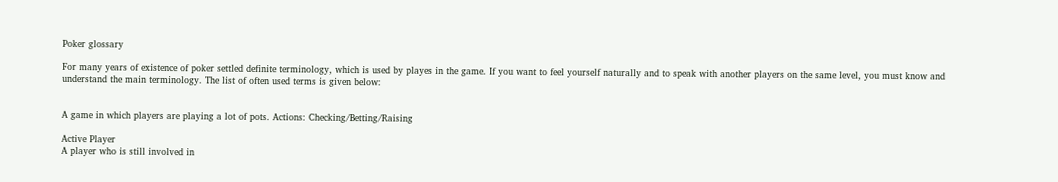Poker glossary

For many years of existence of poker settled definite terminology, which is used by playes in the game. If you want to feel yourself naturally and to speak with another players on the same level, you must know and understand the main terminology. The list of often used terms is given below:


A game in which players are playing a lot of pots. Actions: Checking/Betting/Raising

Active Player
A player who is still involved in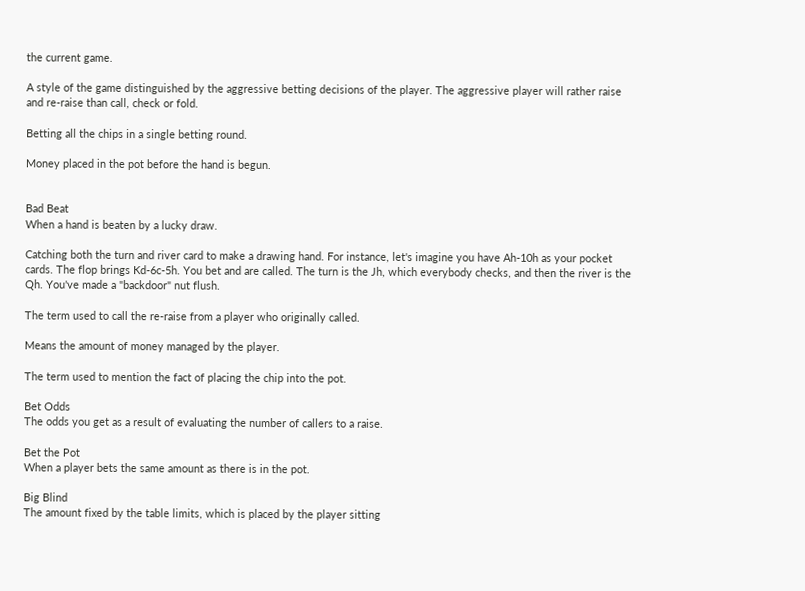the current game.

A style of the game distinguished by the aggressive betting decisions of the player. The aggressive player will rather raise and re-raise than call, check or fold.

Betting all the chips in a single betting round.

Money placed in the pot before the hand is begun.


Bad Beat
When a hand is beaten by a lucky draw.

Catching both the turn and river card to make a drawing hand. For instance, let's imagine you have Ah-10h as your pocket cards. The flop brings Kd-6c-5h. You bet and are called. The turn is the Jh, which everybody checks, and then the river is the Qh. You've made a "backdoor" nut flush.

The term used to call the re-raise from a player who originally called.

Means the amount of money managed by the player.

The term used to mention the fact of placing the chip into the pot.

Bet Odds
The odds you get as a result of evaluating the number of callers to a raise.

Bet the Pot
When a player bets the same amount as there is in the pot.

Big Blind
The amount fixed by the table limits, which is placed by the player sitting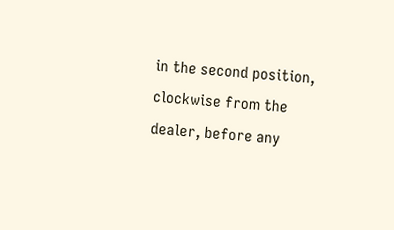in the second position, clockwise from the dealer, before any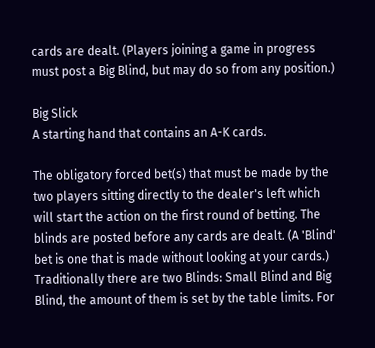cards are dealt. (Players joining a game in progress must post a Big Blind, but may do so from any position.)

Big Slick
A starting hand that contains an A-K cards.

The obligatory forced bet(s) that must be made by the two players sitting directly to the dealer's left which will start the action on the first round of betting. The blinds are posted before any cards are dealt. (A 'Blind' bet is one that is made without looking at your cards.) Traditionally there are two Blinds: Small Blind and Big Blind, the amount of them is set by the table limits. For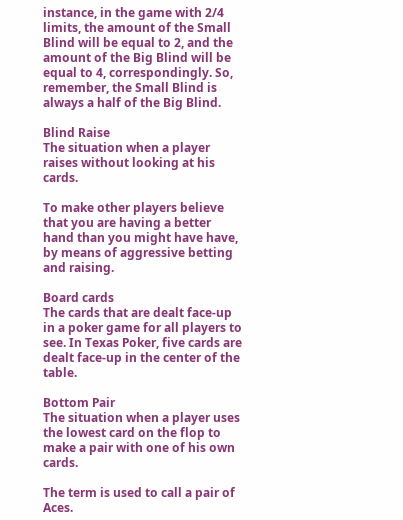instance, in the game with 2/4 limits, the amount of the Small Blind will be equal to 2, and the amount of the Big Blind will be equal to 4, correspondingly. So, remember, the Small Blind is always a half of the Big Blind.

Blind Raise
The situation when a player raises without looking at his cards.

To make other players believe that you are having a better hand than you might have have, by means of aggressive betting and raising.

Board cards
The cards that are dealt face-up in a poker game for all players to see. In Texas Poker, five cards are dealt face-up in the center of the table.

Bottom Pair
The situation when a player uses the lowest card on the flop to make a pair with one of his own cards.

The term is used to call a pair of Aces.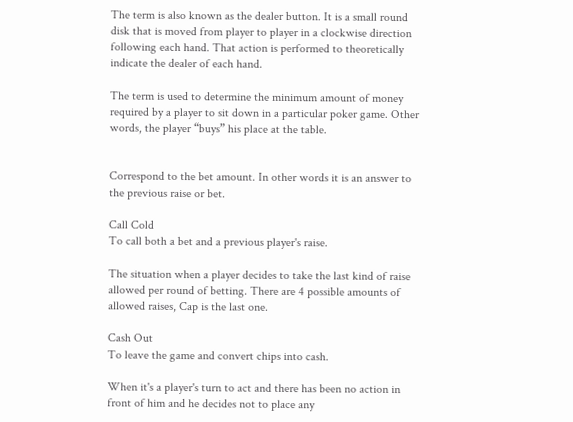The term is also known as the dealer button. It is a small round disk that is moved from player to player in a clockwise direction following each hand. That action is performed to theoretically indicate the dealer of each hand.

The term is used to determine the minimum amount of money required by a player to sit down in a particular poker game. Other words, the player “buys” his place at the table.


Correspond to the bet amount. In other words it is an answer to the previous raise or bet.

Call Cold
To call both a bet and a previous player's raise.

The situation when a player decides to take the last kind of raise allowed per round of betting. There are 4 possible amounts of allowed raises, Cap is the last one.

Cash Out
To leave the game and convert chips into cash.

When it's a player's turn to act and there has been no action in front of him and he decides not to place any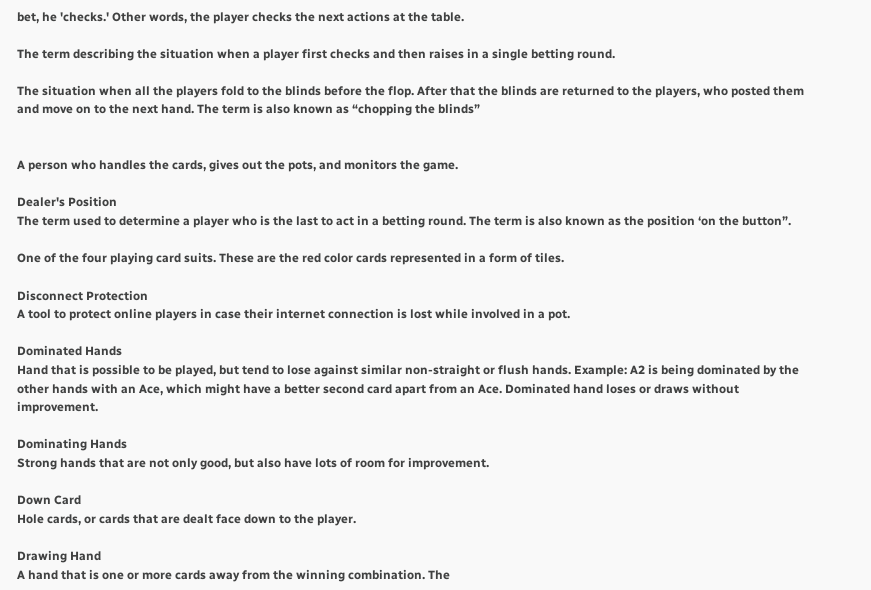bet, he 'checks.' Other words, the player checks the next actions at the table.

The term describing the situation when a player first checks and then raises in a single betting round.

The situation when all the players fold to the blinds before the flop. After that the blinds are returned to the players, who posted them and move on to the next hand. The term is also known as “chopping the blinds”


A person who handles the cards, gives out the pots, and monitors the game.

Dealer's Position
The term used to determine a player who is the last to act in a betting round. The term is also known as the position ‘on the button”.

One of the four playing card suits. These are the red color cards represented in a form of tiles.

Disconnect Protection
A tool to protect online players in case their internet connection is lost while involved in a pot.

Dominated Hands
Hand that is possible to be played, but tend to lose against similar non-straight or flush hands. Example: A2 is being dominated by the other hands with an Ace, which might have a better second card apart from an Ace. Dominated hand loses or draws without improvement.

Dominating Hands
Strong hands that are not only good, but also have lots of room for improvement.

Down Card
Hole cards, or cards that are dealt face down to the player.

Drawing Hand
A hand that is one or more cards away from the winning combination. The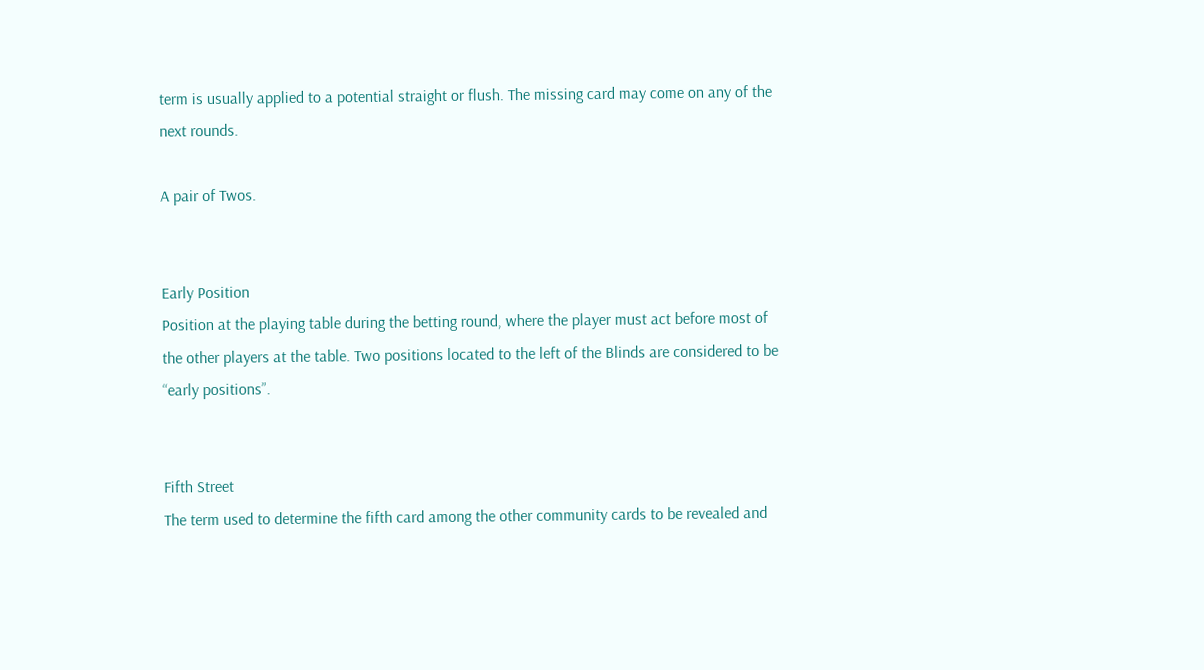term is usually applied to a potential straight or flush. The missing card may come on any of the next rounds.

A pair of Twos.


Early Position
Position at the playing table during the betting round, where the player must act before most of the other players at the table. Two positions located to the left of the Blinds are considered to be “early positions”.


Fifth Street
The term used to determine the fifth card among the other community cards to be revealed and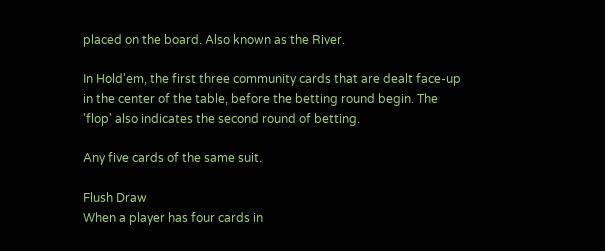placed on the board. Also known as the River.

In Hold'em, the first three community cards that are dealt face-up in the center of the table, before the betting round begin. The 'flop' also indicates the second round of betting.

Any five cards of the same suit.

Flush Draw
When a player has four cards in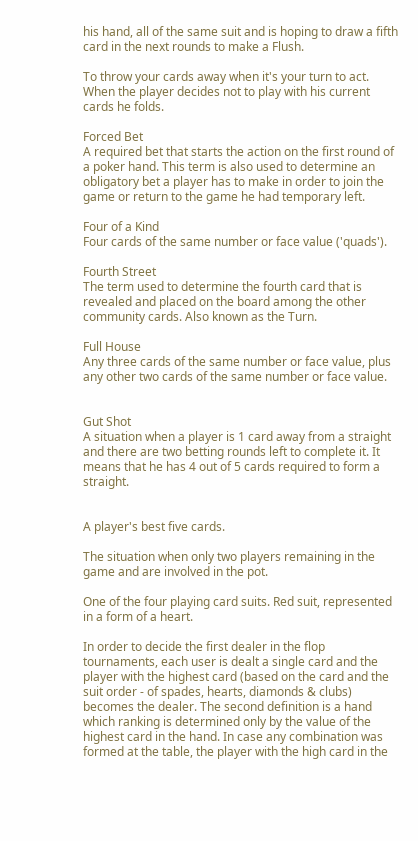his hand, all of the same suit and is hoping to draw a fifth card in the next rounds to make a Flush.

To throw your cards away when it's your turn to act. When the player decides not to play with his current cards he folds.

Forced Bet
A required bet that starts the action on the first round of a poker hand. This term is also used to determine an obligatory bet a player has to make in order to join the game or return to the game he had temporary left.

Four of a Kind
Four cards of the same number or face value ('quads').

Fourth Street
The term used to determine the fourth card that is revealed and placed on the board among the other community cards. Also known as the Turn.

Full House
Any three cards of the same number or face value, plus any other two cards of the same number or face value.


Gut Shot
A situation when a player is 1 card away from a straight and there are two betting rounds left to complete it. It means that he has 4 out of 5 cards required to form a straight.


A player's best five cards.

The situation when only two players remaining in the game and are involved in the pot.

One of the four playing card suits. Red suit, represented in a form of a heart.

In order to decide the first dealer in the flop tournaments, each user is dealt a single card and the player with the highest card (based on the card and the suit order - of spades, hearts, diamonds & clubs) becomes the dealer. The second definition is a hand which ranking is determined only by the value of the highest card in the hand. In case any combination was formed at the table, the player with the high card in the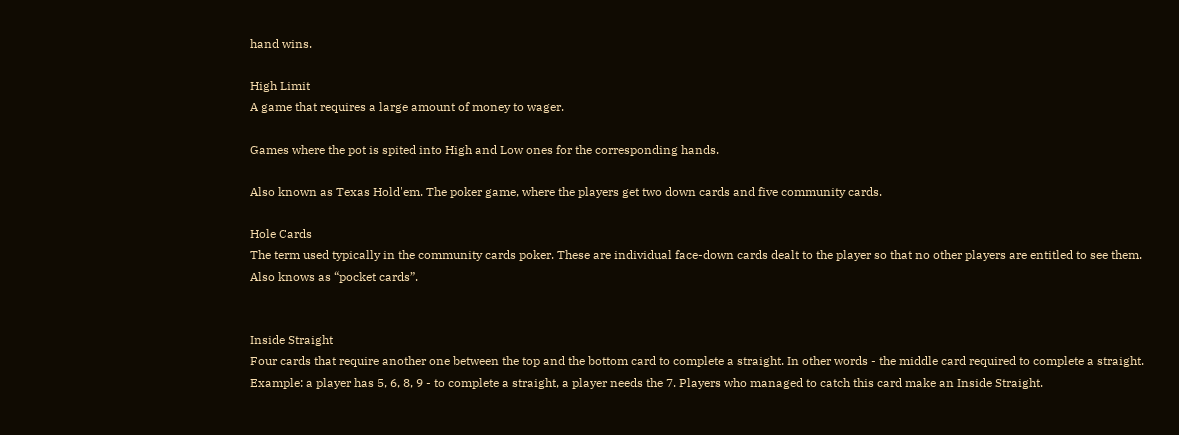hand wins.

High Limit
A game that requires a large amount of money to wager.

Games where the pot is spited into High and Low ones for the corresponding hands.

Also known as Texas Hold'em. The poker game, where the players get two down cards and five community cards.

Hole Cards
The term used typically in the community cards poker. These are individual face-down cards dealt to the player so that no other players are entitled to see them. Also knows as “pocket cards”.


Inside Straight
Four cards that require another one between the top and the bottom card to complete a straight. In other words - the middle card required to complete a straight. Example: a player has 5, 6, 8, 9 - to complete a straight, a player needs the 7. Players who managed to catch this card make an Inside Straight.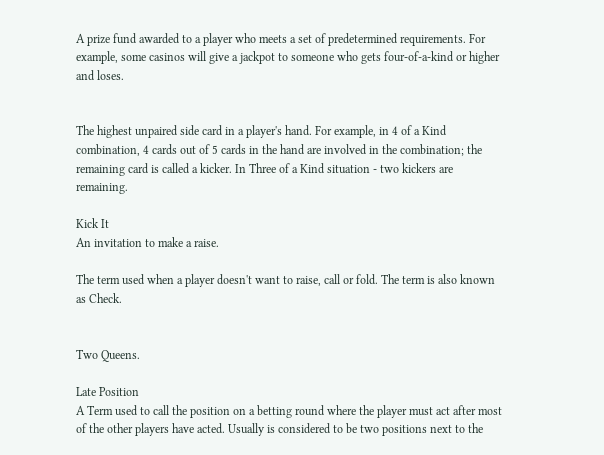A prize fund awarded to a player who meets a set of predetermined requirements. For example, some casinos will give a jackpot to someone who gets four-of-a-kind or higher and loses.


The highest unpaired side card in a player's hand. For example, in 4 of a Kind combination, 4 cards out of 5 cards in the hand are involved in the combination; the remaining card is called a kicker. In Three of a Kind situation - two kickers are remaining.

Kick It
An invitation to make a raise.

The term used when a player doesn't want to raise, call or fold. The term is also known as Check.


Two Queens.

Late Position
A Term used to call the position on a betting round where the player must act after most of the other players have acted. Usually is considered to be two positions next to the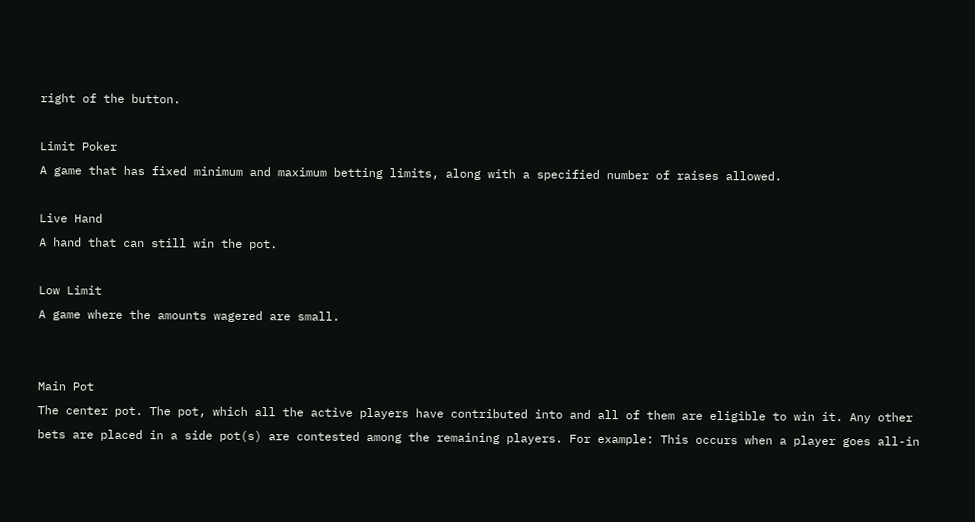right of the button.

Limit Poker
A game that has fixed minimum and maximum betting limits, along with a specified number of raises allowed.

Live Hand
A hand that can still win the pot.

Low Limit
A game where the amounts wagered are small.


Main Pot
The center pot. The pot, which all the active players have contributed into and all of them are eligible to win it. Any other bets are placed in a side pot(s) are contested among the remaining players. For example: This occurs when a player goes all-in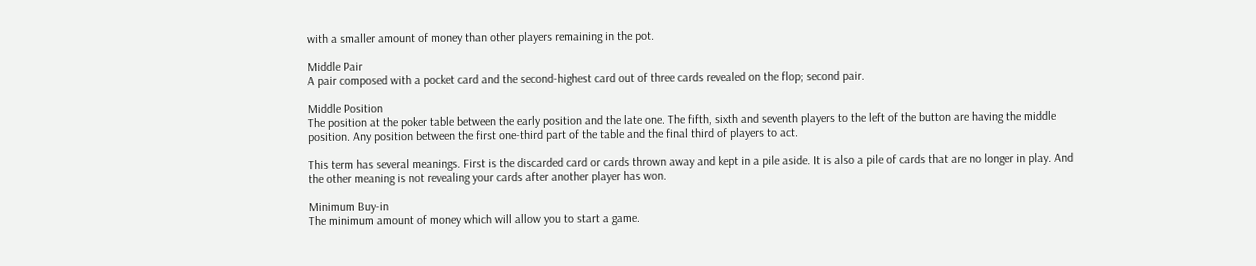with a smaller amount of money than other players remaining in the pot.

Middle Pair
A pair composed with a pocket card and the second-highest card out of three cards revealed on the flop; second pair.

Middle Position
The position at the poker table between the early position and the late one. The fifth, sixth and seventh players to the left of the button are having the middle position. Any position between the first one-third part of the table and the final third of players to act.

This term has several meanings. First is the discarded card or cards thrown away and kept in a pile aside. It is also a pile of cards that are no longer in play. And the other meaning is not revealing your cards after another player has won.

Minimum Buy-in
The minimum amount of money which will allow you to start a game.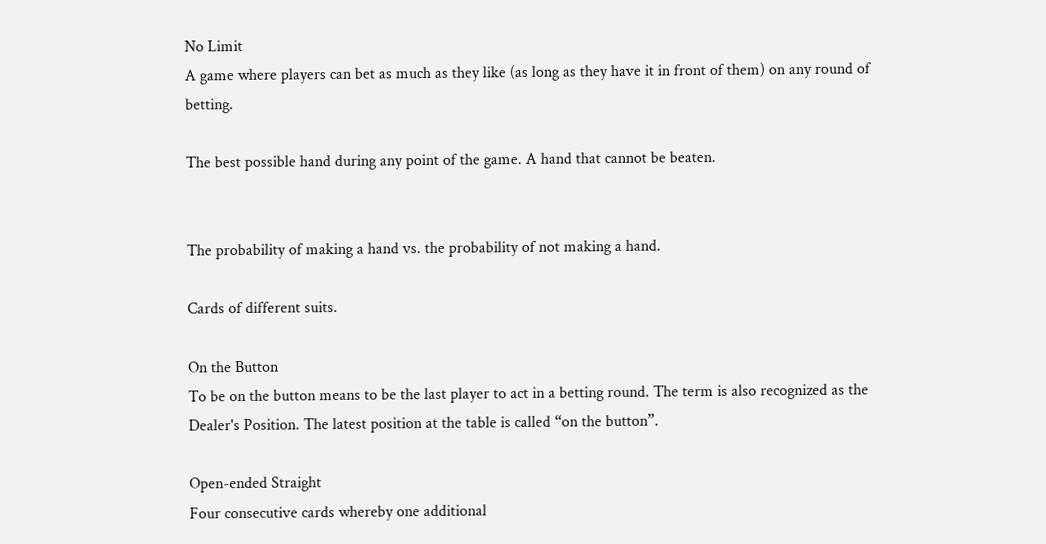No Limit
A game where players can bet as much as they like (as long as they have it in front of them) on any round of betting.

The best possible hand during any point of the game. A hand that cannot be beaten.


The probability of making a hand vs. the probability of not making a hand.

Cards of different suits.

On the Button
To be on the button means to be the last player to act in a betting round. The term is also recognized as the Dealer's Position. The latest position at the table is called “on the button”.

Open-ended Straight
Four consecutive cards whereby one additional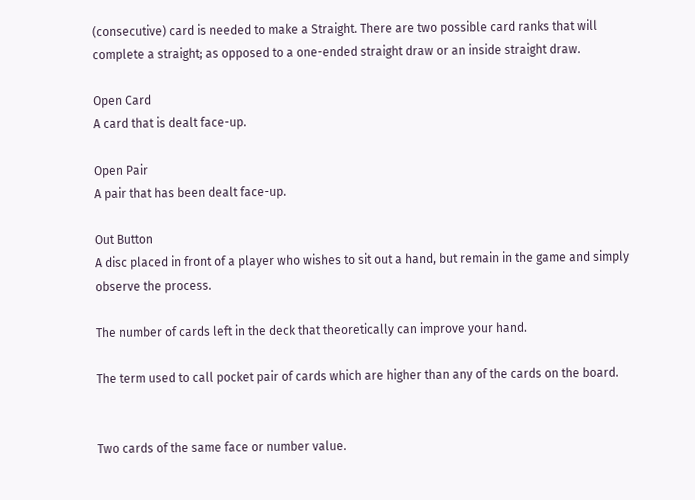(consecutive) card is needed to make a Straight. There are two possible card ranks that will complete a straight; as opposed to a one-ended straight draw or an inside straight draw.

Open Card
A card that is dealt face-up.

Open Pair
A pair that has been dealt face-up.

Out Button
A disc placed in front of a player who wishes to sit out a hand, but remain in the game and simply observe the process.

The number of cards left in the deck that theoretically can improve your hand.

The term used to call pocket pair of cards which are higher than any of the cards on the board.


Two cards of the same face or number value.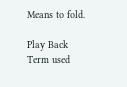Means to fold.

Play Back
Term used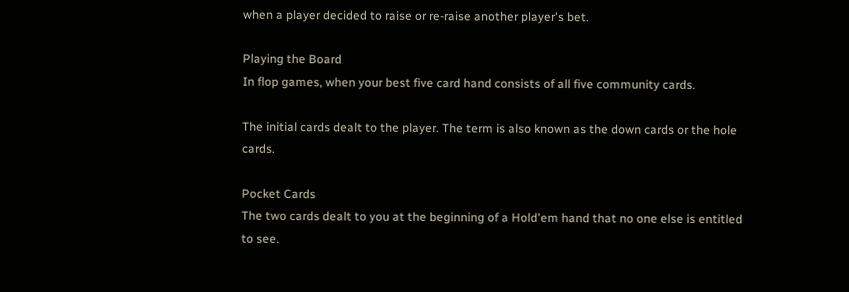when a player decided to raise or re-raise another player's bet.

Playing the Board
In flop games, when your best five card hand consists of all five community cards.

The initial cards dealt to the player. The term is also known as the down cards or the hole cards.

Pocket Cards
The two cards dealt to you at the beginning of a Hold'em hand that no one else is entitled to see.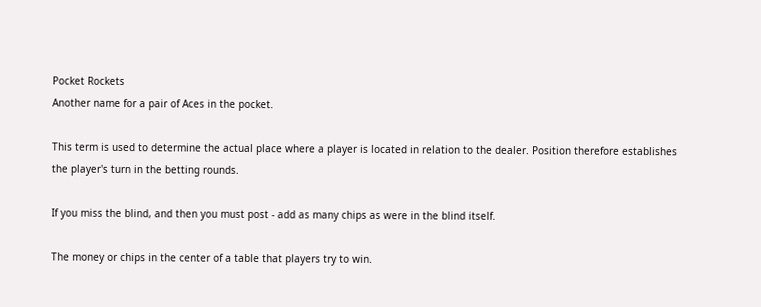Pocket Rockets
Another name for a pair of Aces in the pocket.

This term is used to determine the actual place where a player is located in relation to the dealer. Position therefore establishes the player's turn in the betting rounds.

If you miss the blind, and then you must post - add as many chips as were in the blind itself.

The money or chips in the center of a table that players try to win.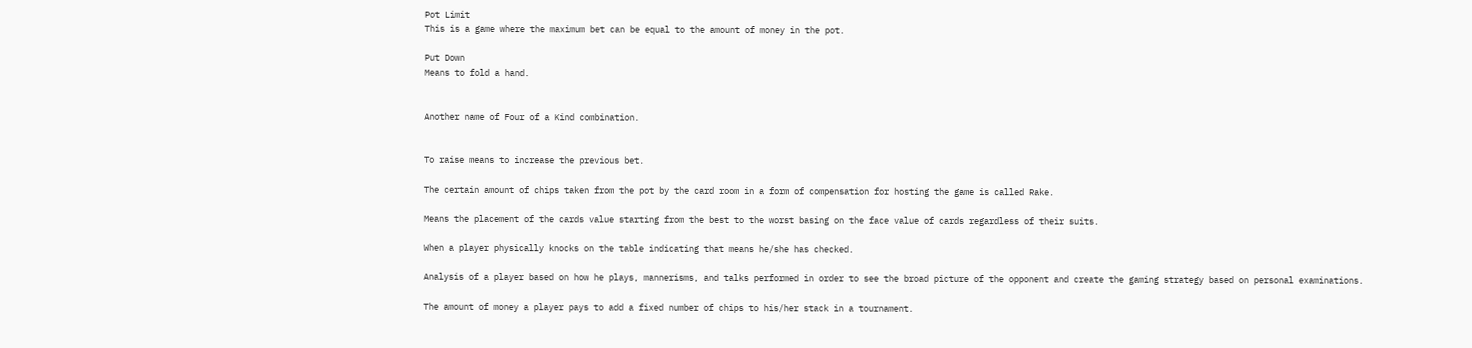Pot Limit
This is a game where the maximum bet can be equal to the amount of money in the pot.

Put Down
Means to fold a hand.


Another name of Four of a Kind combination.


To raise means to increase the previous bet.

The certain amount of chips taken from the pot by the card room in a form of compensation for hosting the game is called Rake.

Means the placement of the cards value starting from the best to the worst basing on the face value of cards regardless of their suits.

When a player physically knocks on the table indicating that means he/she has checked.

Analysis of a player based on how he plays, mannerisms, and talks performed in order to see the broad picture of the opponent and create the gaming strategy based on personal examinations.

The amount of money a player pays to add a fixed number of chips to his/her stack in a tournament.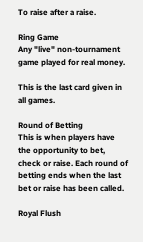To raise after a raise.

Ring Game
Any "live" non-tournament game played for real money.

This is the last card given in all games.

Round of Betting
This is when players have the opportunity to bet, check or raise. Each round of betting ends when the last bet or raise has been called.

Royal Flush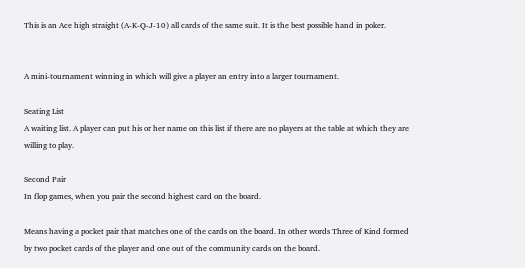This is an Ace high straight (A-K-Q-J-10) all cards of the same suit. It is the best possible hand in poker.


A mini-tournament winning in which will give a player an entry into a larger tournament.

Seating List
A waiting list. A player can put his or her name on this list if there are no players at the table at which they are willing to play.

Second Pair
In flop games, when you pair the second highest card on the board.

Means having a pocket pair that matches one of the cards on the board. In other words Three of Kind formed by two pocket cards of the player and one out of the community cards on the board.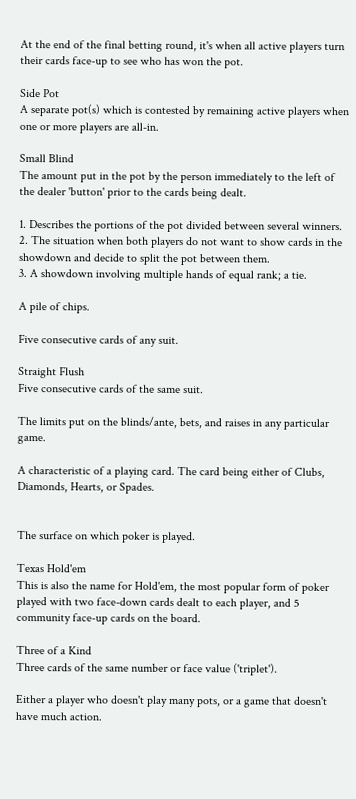At the end of the final betting round, it's when all active players turn their cards face-up to see who has won the pot.

Side Pot
A separate pot(s) which is contested by remaining active players when one or more players are all-in.

Small Blind
The amount put in the pot by the person immediately to the left of the dealer 'button' prior to the cards being dealt.

1. Describes the portions of the pot divided between several winners.
2. The situation when both players do not want to show cards in the showdown and decide to split the pot between them.
3. A showdown involving multiple hands of equal rank; a tie.

A pile of chips.

Five consecutive cards of any suit.

Straight Flush
Five consecutive cards of the same suit.

The limits put on the blinds/ante, bets, and raises in any particular game.

A characteristic of a playing card. The card being either of Clubs, Diamonds, Hearts, or Spades.


The surface on which poker is played.

Texas Hold'em
This is also the name for Hold'em, the most popular form of poker played with two face-down cards dealt to each player, and 5 community face-up cards on the board.

Three of a Kind
Three cards of the same number or face value ('triplet').

Either a player who doesn't play many pots, or a game that doesn't have much action.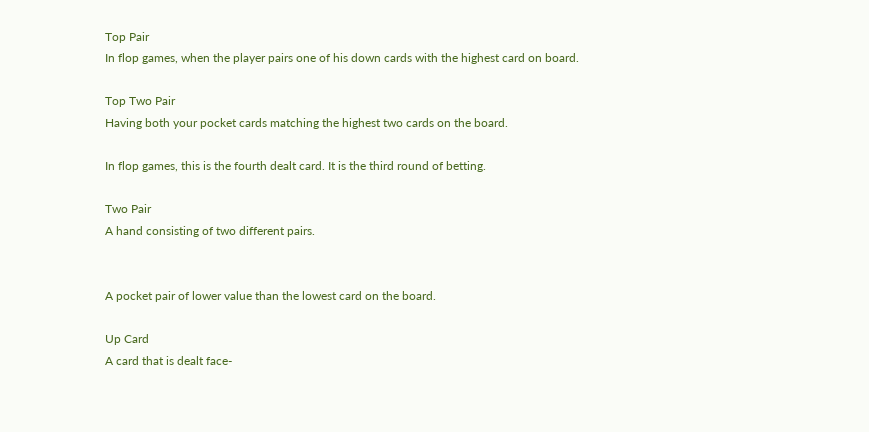Top Pair
In flop games, when the player pairs one of his down cards with the highest card on board.

Top Two Pair
Having both your pocket cards matching the highest two cards on the board.

In flop games, this is the fourth dealt card. It is the third round of betting.

Two Pair
A hand consisting of two different pairs.


A pocket pair of lower value than the lowest card on the board.

Up Card
A card that is dealt face-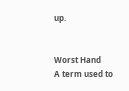up.


Worst Hand
A term used to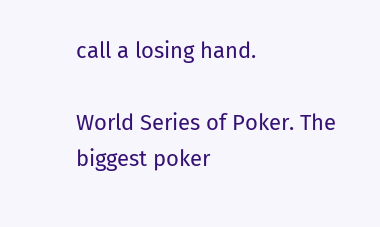call a losing hand.

World Series of Poker. The biggest poker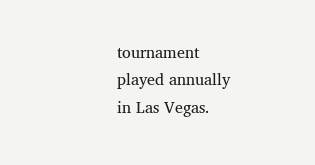tournament played annually in Las Vegas.